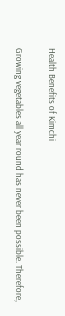Health Benefits of Kimchi

Growing vegetables all year round has never been possible. Therefore,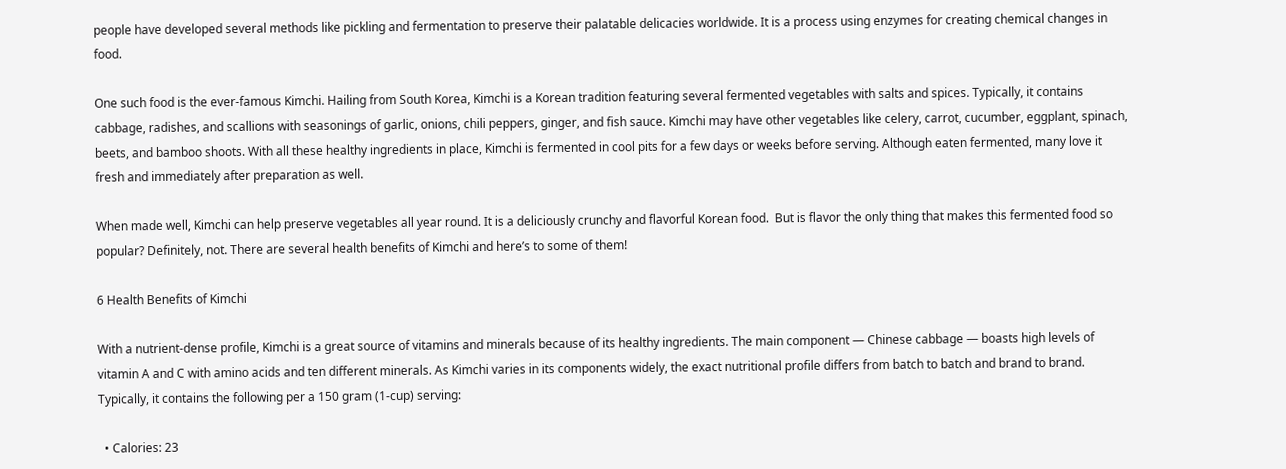people have developed several methods like pickling and fermentation to preserve their palatable delicacies worldwide. It is a process using enzymes for creating chemical changes in food.

One such food is the ever-famous Kimchi. Hailing from South Korea, Kimchi is a Korean tradition featuring several fermented vegetables with salts and spices. Typically, it contains cabbage, radishes, and scallions with seasonings of garlic, onions, chili peppers, ginger, and fish sauce. Kimchi may have other vegetables like celery, carrot, cucumber, eggplant, spinach, beets, and bamboo shoots. With all these healthy ingredients in place, Kimchi is fermented in cool pits for a few days or weeks before serving. Although eaten fermented, many love it fresh and immediately after preparation as well.

When made well, Kimchi can help preserve vegetables all year round. It is a deliciously crunchy and flavorful Korean food.  But is flavor the only thing that makes this fermented food so popular? Definitely, not. There are several health benefits of Kimchi and here’s to some of them!

6 Health Benefits of Kimchi

With a nutrient-dense profile, Kimchi is a great source of vitamins and minerals because of its healthy ingredients. The main component — Chinese cabbage — boasts high levels of vitamin A and C with amino acids and ten different minerals. As Kimchi varies in its components widely, the exact nutritional profile differs from batch to batch and brand to brand. Typically, it contains the following per a 150 gram (1-cup) serving:

  • Calories: 23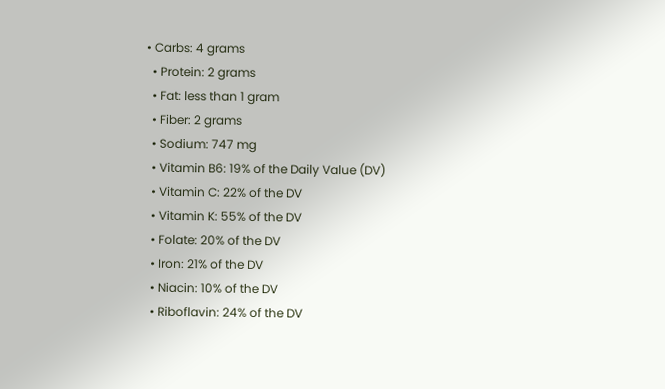• Carbs: 4 grams
  • Protein: 2 grams
  • Fat: less than 1 gram
  • Fiber: 2 grams
  • Sodium: 747 mg
  • Vitamin B6: 19% of the Daily Value (DV)
  • Vitamin C: 22% of the DV
  • Vitamin K: 55% of the DV
  • Folate: 20% of the DV
  • Iron: 21% of the DV
  • Niacin: 10% of the DV
  • Riboflavin: 24% of the DV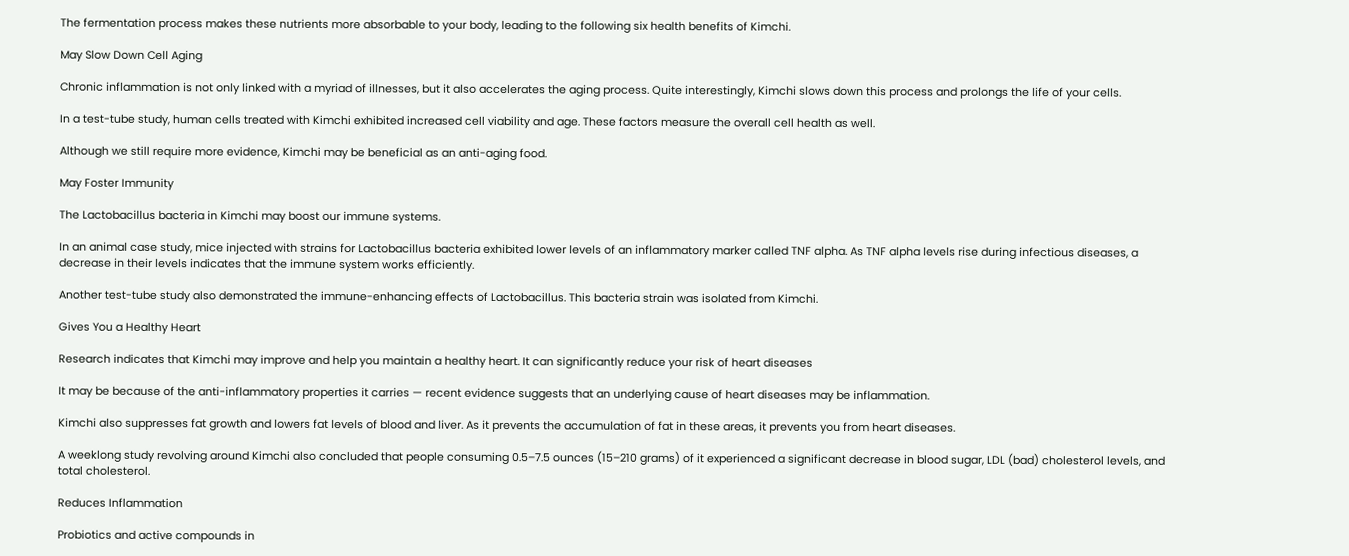The fermentation process makes these nutrients more absorbable to your body, leading to the following six health benefits of Kimchi.

May Slow Down Cell Aging

Chronic inflammation is not only linked with a myriad of illnesses, but it also accelerates the aging process. Quite interestingly, Kimchi slows down this process and prolongs the life of your cells.

In a test-tube study, human cells treated with Kimchi exhibited increased cell viability and age. These factors measure the overall cell health as well.

Although we still require more evidence, Kimchi may be beneficial as an anti-aging food.

May Foster Immunity

The Lactobacillus bacteria in Kimchi may boost our immune systems.

In an animal case study, mice injected with strains for Lactobacillus bacteria exhibited lower levels of an inflammatory marker called TNF alpha. As TNF alpha levels rise during infectious diseases, a decrease in their levels indicates that the immune system works efficiently.

Another test-tube study also demonstrated the immune-enhancing effects of Lactobacillus. This bacteria strain was isolated from Kimchi.

Gives You a Healthy Heart

Research indicates that Kimchi may improve and help you maintain a healthy heart. It can significantly reduce your risk of heart diseases

It may be because of the anti-inflammatory properties it carries — recent evidence suggests that an underlying cause of heart diseases may be inflammation.

Kimchi also suppresses fat growth and lowers fat levels of blood and liver. As it prevents the accumulation of fat in these areas, it prevents you from heart diseases.

A weeklong study revolving around Kimchi also concluded that people consuming 0.5–7.5 ounces (15–210 grams) of it experienced a significant decrease in blood sugar, LDL (bad) cholesterol levels, and total cholesterol.

Reduces Inflammation

Probiotics and active compounds in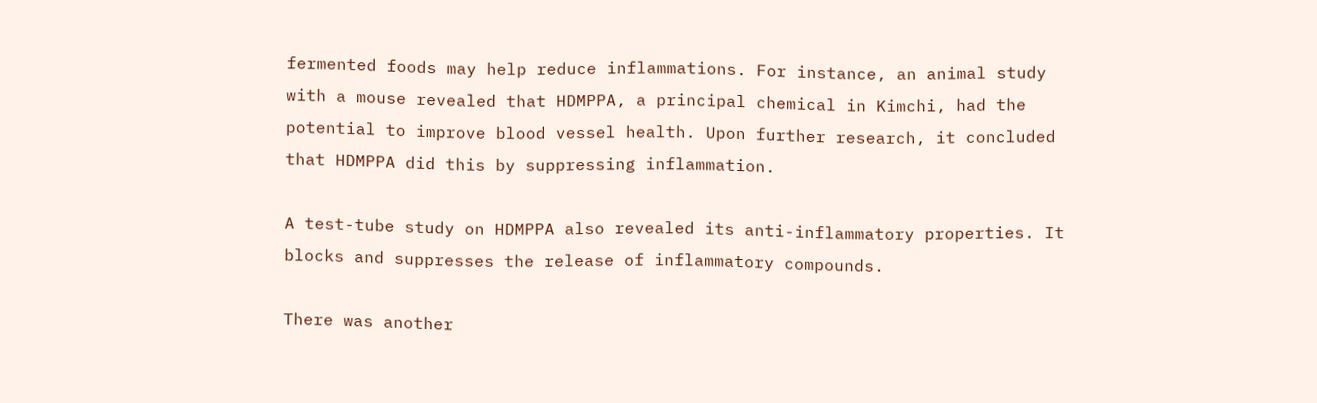fermented foods may help reduce inflammations. For instance, an animal study with a mouse revealed that HDMPPA, a principal chemical in Kimchi, had the potential to improve blood vessel health. Upon further research, it concluded that HDMPPA did this by suppressing inflammation.

A test-tube study on HDMPPA also revealed its anti-inflammatory properties. It blocks and suppresses the release of inflammatory compounds.

There was another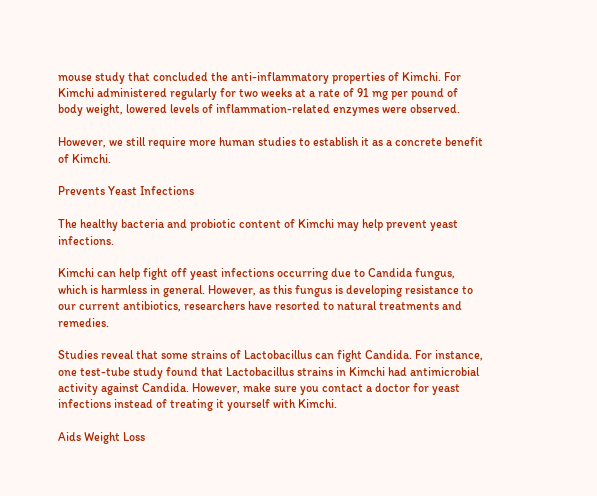mouse study that concluded the anti-inflammatory properties of Kimchi. For Kimchi administered regularly for two weeks at a rate of 91 mg per pound of body weight, lowered levels of inflammation-related enzymes were observed.

However, we still require more human studies to establish it as a concrete benefit of Kimchi.

Prevents Yeast Infections

The healthy bacteria and probiotic content of Kimchi may help prevent yeast infections.

Kimchi can help fight off yeast infections occurring due to Candida fungus, which is harmless in general. However, as this fungus is developing resistance to our current antibiotics, researchers have resorted to natural treatments and remedies.

Studies reveal that some strains of Lactobacillus can fight Candida. For instance, one test-tube study found that Lactobacillus strains in Kimchi had antimicrobial activity against Candida. However, make sure you contact a doctor for yeast infections instead of treating it yourself with Kimchi.

Aids Weight Loss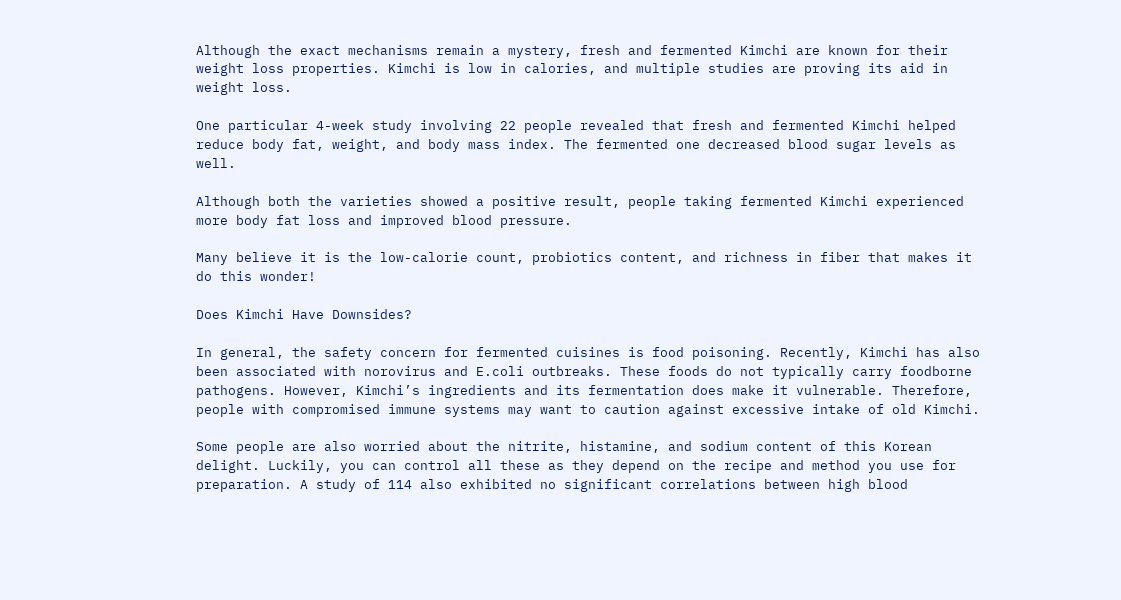Although the exact mechanisms remain a mystery, fresh and fermented Kimchi are known for their weight loss properties. Kimchi is low in calories, and multiple studies are proving its aid in weight loss.

One particular 4-week study involving 22 people revealed that fresh and fermented Kimchi helped reduce body fat, weight, and body mass index. The fermented one decreased blood sugar levels as well.

Although both the varieties showed a positive result, people taking fermented Kimchi experienced more body fat loss and improved blood pressure.

Many believe it is the low-calorie count, probiotics content, and richness in fiber that makes it do this wonder!

Does Kimchi Have Downsides?

In general, the safety concern for fermented cuisines is food poisoning. Recently, Kimchi has also been associated with norovirus and E.coli outbreaks. These foods do not typically carry foodborne pathogens. However, Kimchi’s ingredients and its fermentation does make it vulnerable. Therefore, people with compromised immune systems may want to caution against excessive intake of old Kimchi.

Some people are also worried about the nitrite, histamine, and sodium content of this Korean delight. Luckily, you can control all these as they depend on the recipe and method you use for preparation. A study of 114 also exhibited no significant correlations between high blood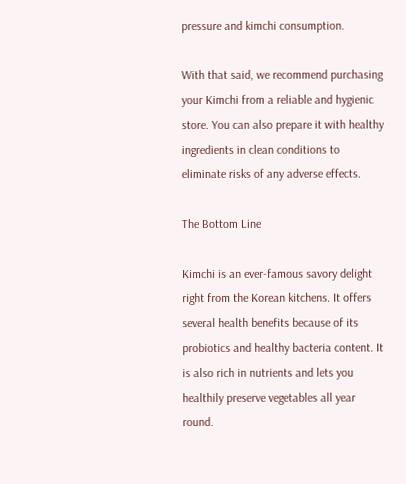pressure and kimchi consumption.

With that said, we recommend purchasing your Kimchi from a reliable and hygienic store. You can also prepare it with healthy ingredients in clean conditions to eliminate risks of any adverse effects.

The Bottom Line

Kimchi is an ever-famous savory delight right from the Korean kitchens. It offers several health benefits because of its probiotics and healthy bacteria content. It is also rich in nutrients and lets you healthily preserve vegetables all year round.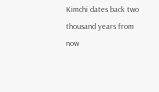Kimchi dates back two thousand years from now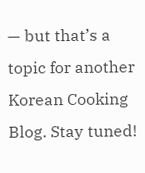— but that’s a topic for another Korean Cooking Blog. Stay tuned!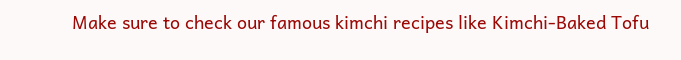Make sure to check our famous kimchi recipes like Kimchi-Baked Tofu